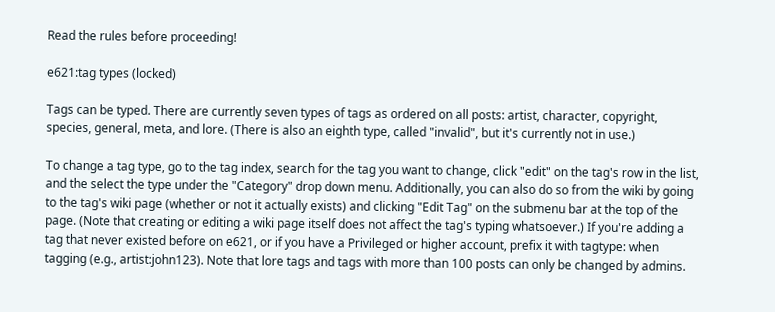Read the rules before proceeding!

e621:tag types (locked)

Tags can be typed. There are currently seven types of tags as ordered on all posts: artist, character, copyright, species, general, meta, and lore. (There is also an eighth type, called "invalid", but it's currently not in use.)

To change a tag type, go to the tag index, search for the tag you want to change, click "edit" on the tag's row in the list, and the select the type under the "Category" drop down menu. Additionally, you can also do so from the wiki by going to the tag's wiki page (whether or not it actually exists) and clicking "Edit Tag" on the submenu bar at the top of the page. (Note that creating or editing a wiki page itself does not affect the tag's typing whatsoever.) If you're adding a tag that never existed before on e621, or if you have a Privileged or higher account, prefix it with tagtype: when tagging (e.g., artist:john123). Note that lore tags and tags with more than 100 posts can only be changed by admins.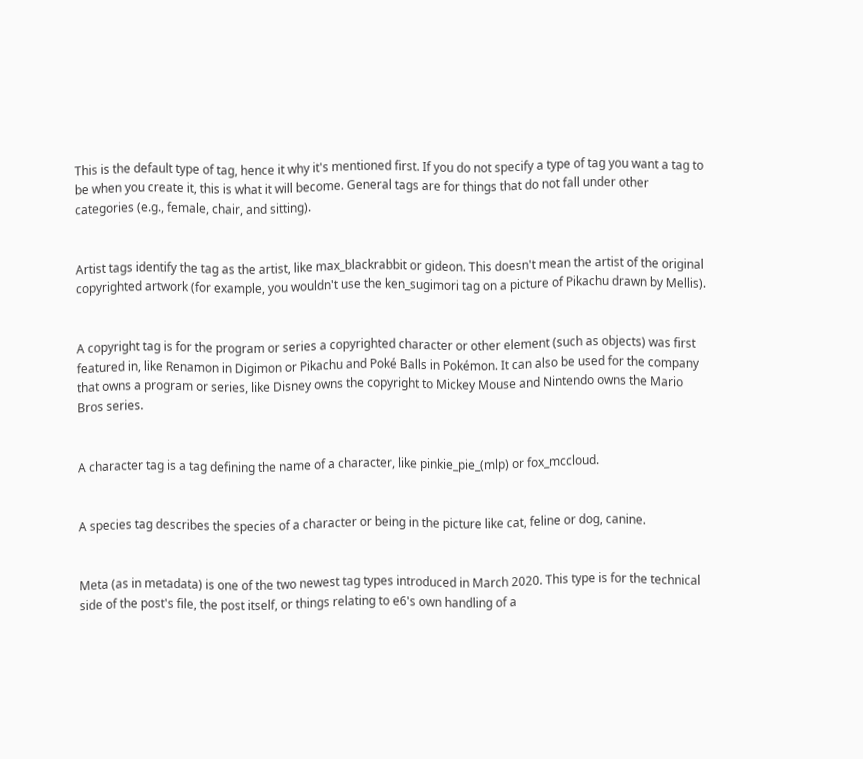This is the default type of tag, hence it why it's mentioned first. If you do not specify a type of tag you want a tag to be when you create it, this is what it will become. General tags are for things that do not fall under other categories (e.g., female, chair, and sitting).


Artist tags identify the tag as the artist, like max_blackrabbit or gideon. This doesn't mean the artist of the original copyrighted artwork (for example, you wouldn't use the ken_sugimori tag on a picture of Pikachu drawn by Mellis).


A copyright tag is for the program or series a copyrighted character or other element (such as objects) was first featured in, like Renamon in Digimon or Pikachu and Poké Balls in Pokémon. It can also be used for the company that owns a program or series, like Disney owns the copyright to Mickey Mouse and Nintendo owns the Mario Bros series.


A character tag is a tag defining the name of a character, like pinkie_pie_(mlp) or fox_mccloud.


A species tag describes the species of a character or being in the picture like cat, feline or dog, canine.


Meta (as in metadata) is one of the two newest tag types introduced in March 2020. This type is for the technical side of the post's file, the post itself, or things relating to e6's own handling of a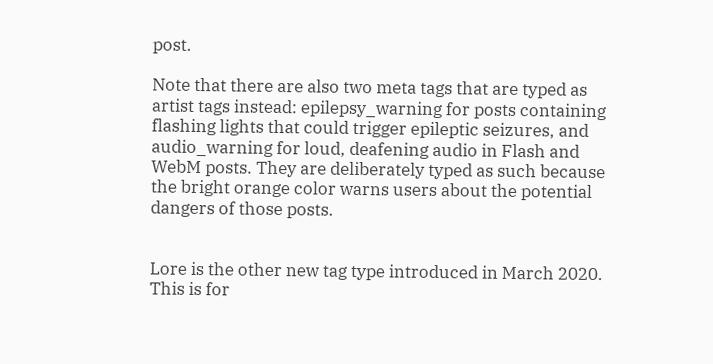post.

Note that there are also two meta tags that are typed as artist tags instead: epilepsy_warning for posts containing flashing lights that could trigger epileptic seizures, and audio_warning for loud, deafening audio in Flash and WebM posts. They are deliberately typed as such because the bright orange color warns users about the potential dangers of those posts.


Lore is the other new tag type introduced in March 2020. This is for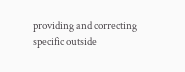providing and correcting specific outside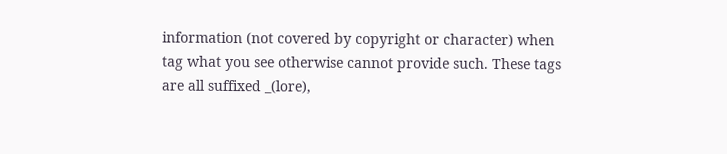information (not covered by copyright or character) when tag what you see otherwise cannot provide such. These tags are all suffixed _(lore),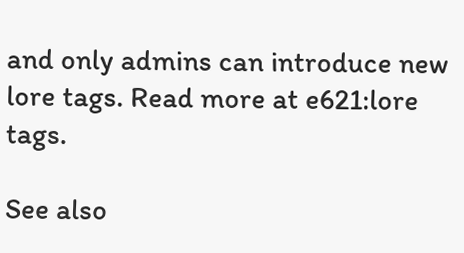and only admins can introduce new lore tags. Read more at e621:lore tags.

See also